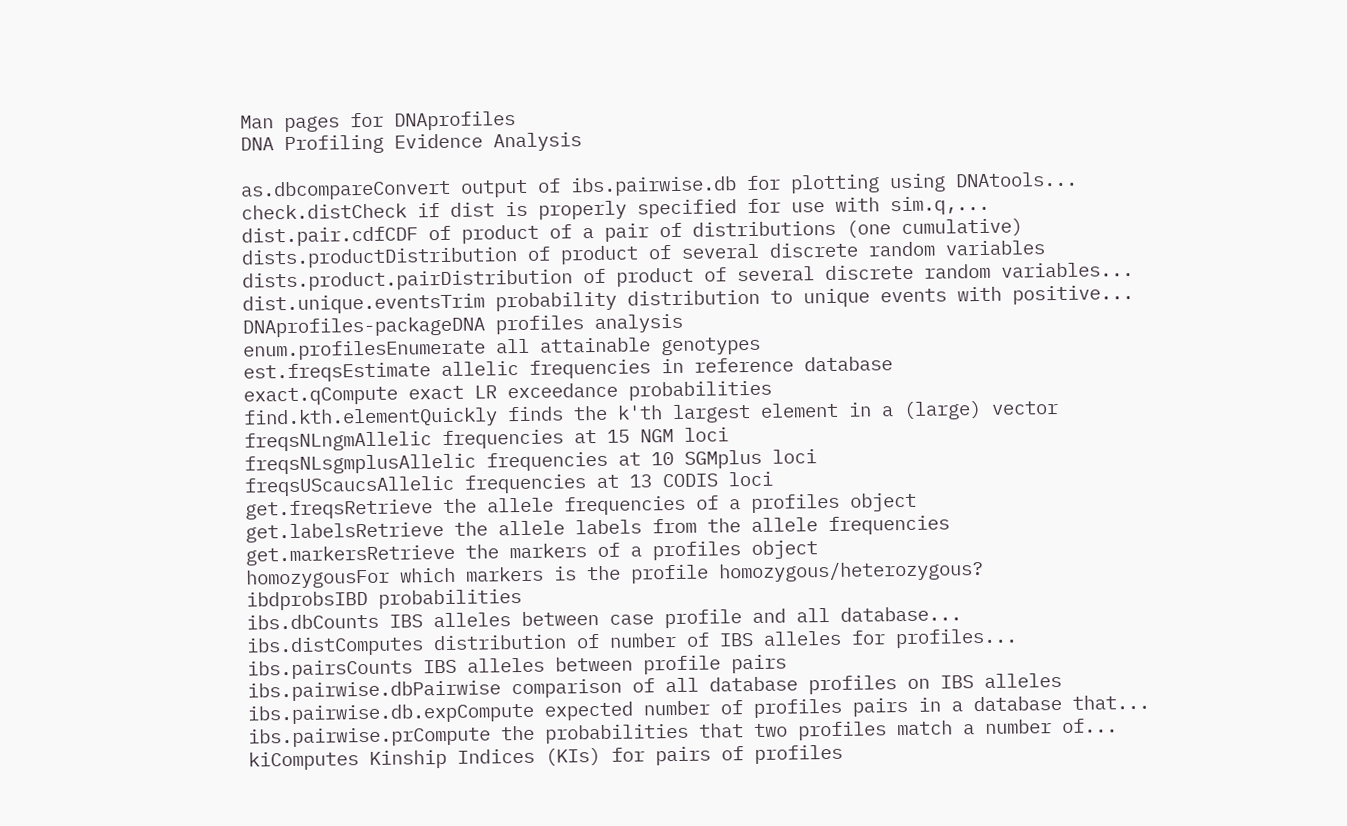Man pages for DNAprofiles
DNA Profiling Evidence Analysis

as.dbcompareConvert output of ibs.pairwise.db for plotting using DNAtools...
check.distCheck if dist is properly specified for use with sim.q,...
dist.pair.cdfCDF of product of a pair of distributions (one cumulative)
dists.productDistribution of product of several discrete random variables
dists.product.pairDistribution of product of several discrete random variables...
dist.unique.eventsTrim probability distribution to unique events with positive...
DNAprofiles-packageDNA profiles analysis
enum.profilesEnumerate all attainable genotypes
est.freqsEstimate allelic frequencies in reference database
exact.qCompute exact LR exceedance probabilities
find.kth.elementQuickly finds the k'th largest element in a (large) vector
freqsNLngmAllelic frequencies at 15 NGM loci
freqsNLsgmplusAllelic frequencies at 10 SGMplus loci
freqsUScaucsAllelic frequencies at 13 CODIS loci
get.freqsRetrieve the allele frequencies of a profiles object
get.labelsRetrieve the allele labels from the allele frequencies
get.markersRetrieve the markers of a profiles object
homozygousFor which markers is the profile homozygous/heterozygous?
ibdprobsIBD probabilities
ibs.dbCounts IBS alleles between case profile and all database...
ibs.distComputes distribution of number of IBS alleles for profiles...
ibs.pairsCounts IBS alleles between profile pairs
ibs.pairwise.dbPairwise comparison of all database profiles on IBS alleles
ibs.pairwise.db.expCompute expected number of profiles pairs in a database that...
ibs.pairwise.prCompute the probabilities that two profiles match a number of...
kiComputes Kinship Indices (KIs) for pairs of profiles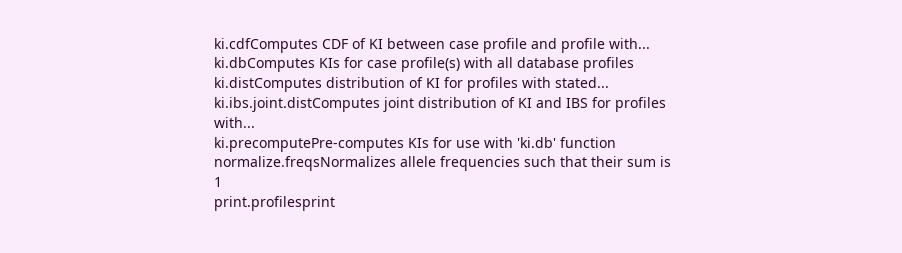ki.cdfComputes CDF of KI between case profile and profile with...
ki.dbComputes KIs for case profile(s) with all database profiles
ki.distComputes distribution of KI for profiles with stated...
ki.ibs.joint.distComputes joint distribution of KI and IBS for profiles with...
ki.precomputePre-computes KIs for use with 'ki.db' function
normalize.freqsNormalizes allele frequencies such that their sum is 1
print.profilesprint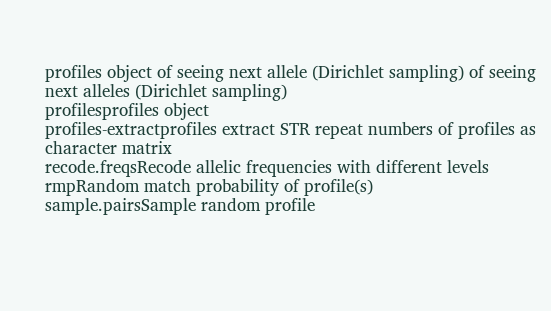profiles object of seeing next allele (Dirichlet sampling) of seeing next alleles (Dirichlet sampling)
profilesprofiles object
profiles-extractprofiles extract STR repeat numbers of profiles as character matrix
recode.freqsRecode allelic frequencies with different levels
rmpRandom match probability of profile(s)
sample.pairsSample random profile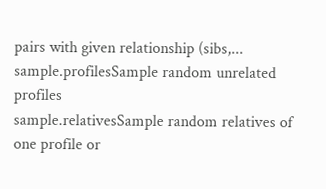pairs with given relationship (sibs,...
sample.profilesSample random unrelated profiles
sample.relativesSample random relatives of one profile or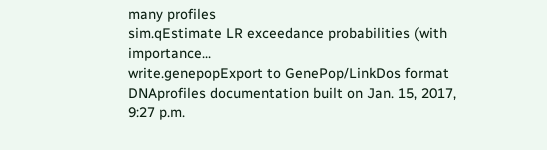many profiles
sim.qEstimate LR exceedance probabilities (with importance...
write.genepopExport to GenePop/LinkDos format
DNAprofiles documentation built on Jan. 15, 2017, 9:27 p.m.